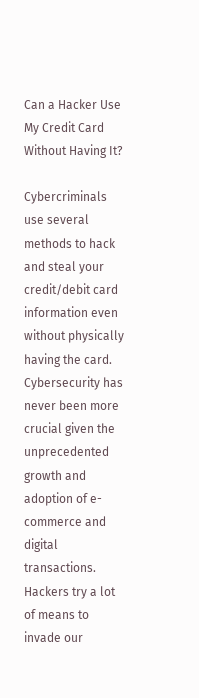Can a Hacker Use My Credit Card Without Having It?

Cybercriminals use several methods to hack and steal your credit/debit card information even without physically having the card. Cybersecurity has never been more crucial given the unprecedented growth and adoption of e-commerce and digital transactions. Hackers try a lot of means to invade our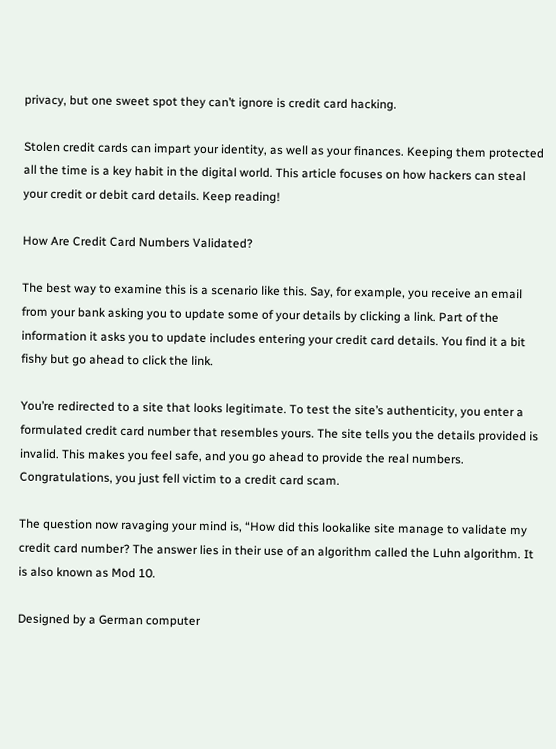privacy, but one sweet spot they can’t ignore is credit card hacking.

Stolen credit cards can impart your identity, as well as your finances. Keeping them protected all the time is a key habit in the digital world. This article focuses on how hackers can steal your credit or debit card details. Keep reading!

How Are Credit Card Numbers Validated?

The best way to examine this is a scenario like this. Say, for example, you receive an email from your bank asking you to update some of your details by clicking a link. Part of the information it asks you to update includes entering your credit card details. You find it a bit fishy but go ahead to click the link.

You’re redirected to a site that looks legitimate. To test the site’s authenticity, you enter a formulated credit card number that resembles yours. The site tells you the details provided is invalid. This makes you feel safe, and you go ahead to provide the real numbers. Congratulations, you just fell victim to a credit card scam.

The question now ravaging your mind is, “How did this lookalike site manage to validate my credit card number? The answer lies in their use of an algorithm called the Luhn algorithm. It is also known as Mod 10.

Designed by a German computer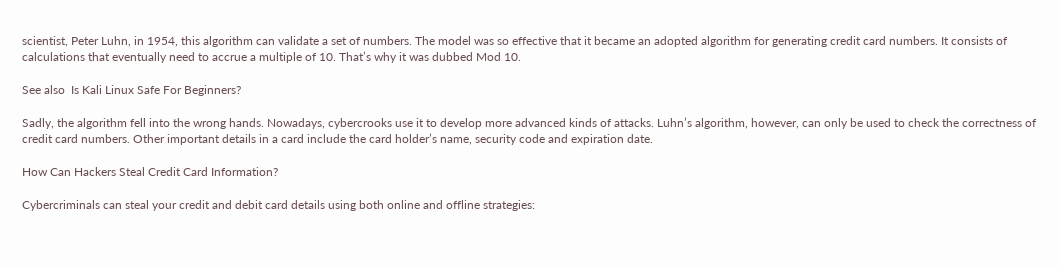scientist, Peter Luhn, in 1954, this algorithm can validate a set of numbers. The model was so effective that it became an adopted algorithm for generating credit card numbers. It consists of calculations that eventually need to accrue a multiple of 10. That’s why it was dubbed Mod 10.

See also  Is Kali Linux Safe For Beginners?

Sadly, the algorithm fell into the wrong hands. Nowadays, cybercrooks use it to develop more advanced kinds of attacks. Luhn’s algorithm, however, can only be used to check the correctness of credit card numbers. Other important details in a card include the card holder’s name, security code and expiration date.

How Can Hackers Steal Credit Card Information?

Cybercriminals can steal your credit and debit card details using both online and offline strategies: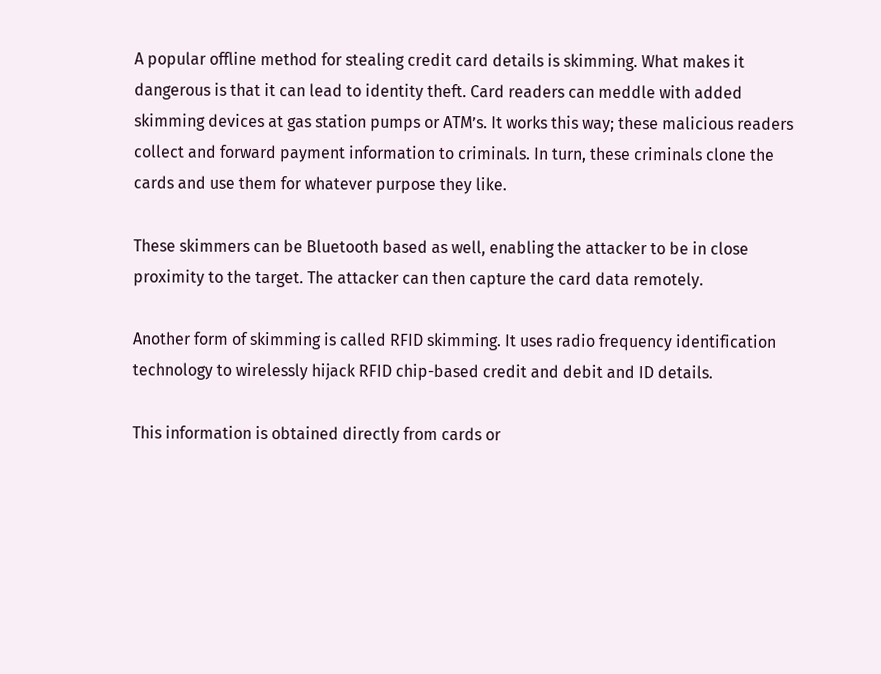A popular offline method for stealing credit card details is skimming. What makes it dangerous is that it can lead to identity theft. Card readers can meddle with added skimming devices at gas station pumps or ATM’s. It works this way; these malicious readers collect and forward payment information to criminals. In turn, these criminals clone the cards and use them for whatever purpose they like.

These skimmers can be Bluetooth based as well, enabling the attacker to be in close proximity to the target. The attacker can then capture the card data remotely.

Another form of skimming is called RFID skimming. It uses radio frequency identification technology to wirelessly hijack RFID chip-based credit and debit and ID details.

This information is obtained directly from cards or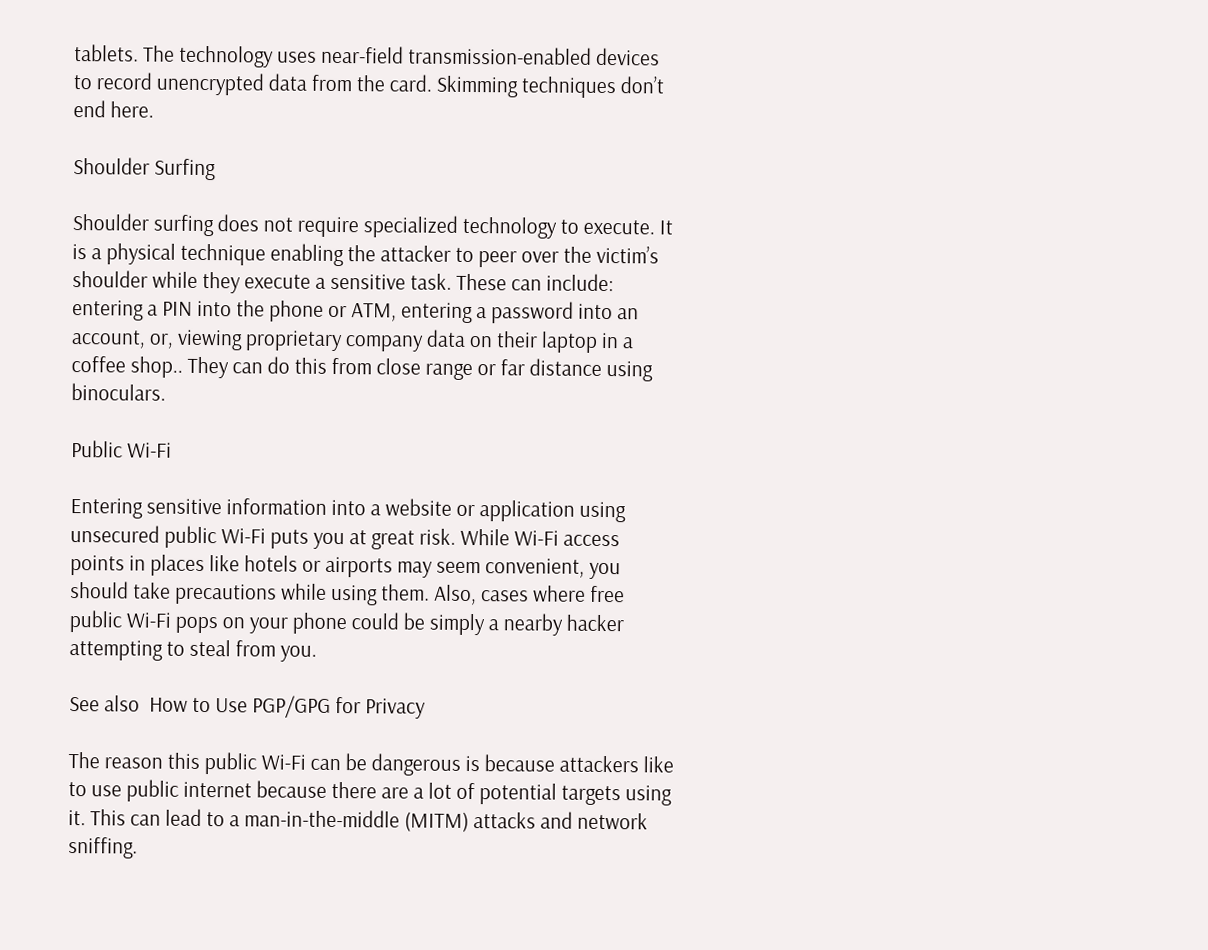tablets. The technology uses near-field transmission-enabled devices to record unencrypted data from the card. Skimming techniques don’t end here.

Shoulder Surfing

Shoulder surfing does not require specialized technology to execute. It is a physical technique enabling the attacker to peer over the victim’s shoulder while they execute a sensitive task. These can include: entering a PIN into the phone or ATM, entering a password into an account, or, viewing proprietary company data on their laptop in a coffee shop.. They can do this from close range or far distance using binoculars.

Public Wi-Fi

Entering sensitive information into a website or application using unsecured public Wi-Fi puts you at great risk. While Wi-Fi access points in places like hotels or airports may seem convenient, you should take precautions while using them. Also, cases where free public Wi-Fi pops on your phone could be simply a nearby hacker attempting to steal from you.

See also  How to Use PGP/GPG for Privacy

The reason this public Wi-Fi can be dangerous is because attackers like to use public internet because there are a lot of potential targets using it. This can lead to a man-in-the-middle (MITM) attacks and network sniffing.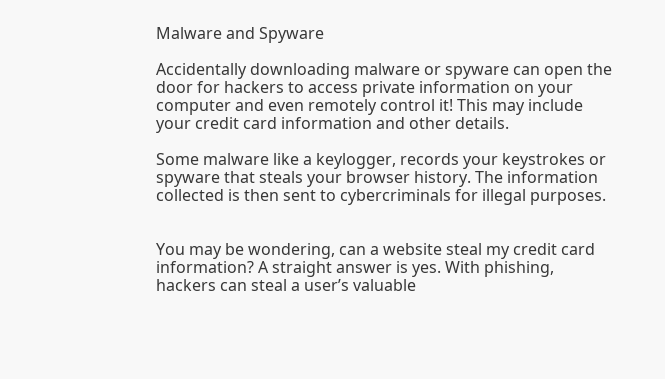Malware and Spyware

Accidentally downloading malware or spyware can open the door for hackers to access private information on your computer and even remotely control it! This may include your credit card information and other details.

Some malware like a keylogger, records your keystrokes or spyware that steals your browser history. The information collected is then sent to cybercriminals for illegal purposes.


You may be wondering, can a website steal my credit card information? A straight answer is yes. With phishing, hackers can steal a user’s valuable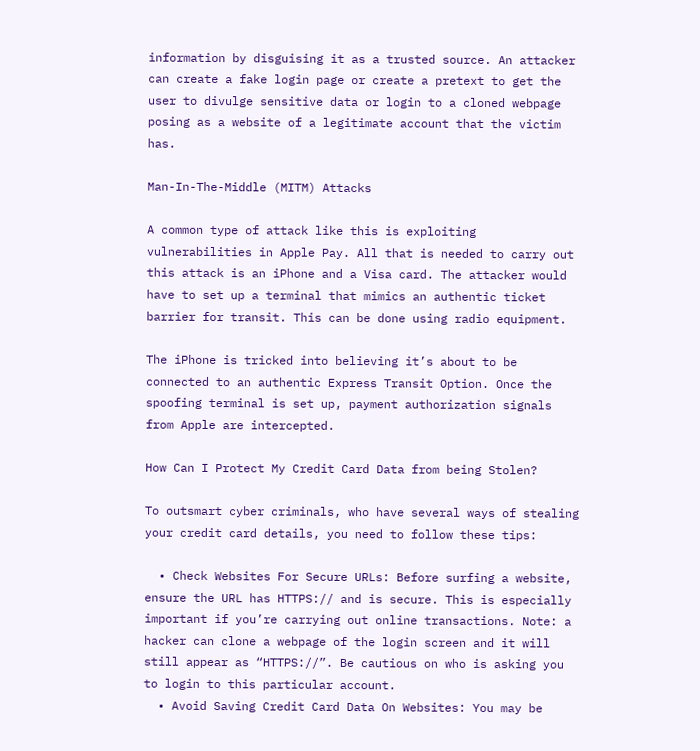information by disguising it as a trusted source. An attacker can create a fake login page or create a pretext to get the user to divulge sensitive data or login to a cloned webpage posing as a website of a legitimate account that the victim has.

Man-In-The-Middle (MITM) Attacks

A common type of attack like this is exploiting vulnerabilities in Apple Pay. All that is needed to carry out this attack is an iPhone and a Visa card. The attacker would have to set up a terminal that mimics an authentic ticket barrier for transit. This can be done using radio equipment.

The iPhone is tricked into believing it’s about to be connected to an authentic Express Transit Option. Once the spoofing terminal is set up, payment authorization signals from Apple are intercepted.

How Can I Protect My Credit Card Data from being Stolen?

To outsmart cyber criminals, who have several ways of stealing your credit card details, you need to follow these tips:

  • Check Websites For Secure URLs: Before surfing a website, ensure the URL has HTTPS:// and is secure. This is especially important if you’re carrying out online transactions. Note: a hacker can clone a webpage of the login screen and it will still appear as “HTTPS://”. Be cautious on who is asking you to login to this particular account.
  • Avoid Saving Credit Card Data On Websites: You may be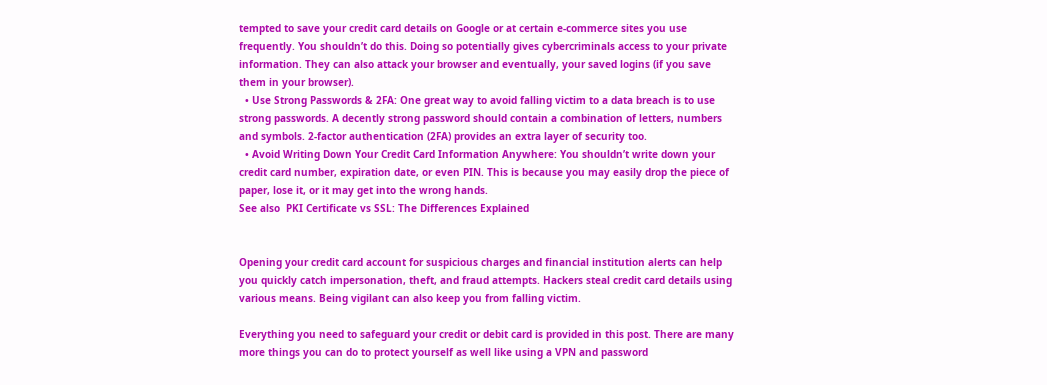tempted to save your credit card details on Google or at certain e-commerce sites you use frequently. You shouldn’t do this. Doing so potentially gives cybercriminals access to your private information. They can also attack your browser and eventually, your saved logins (if you save them in your browser).
  • Use Strong Passwords & 2FA: One great way to avoid falling victim to a data breach is to use strong passwords. A decently strong password should contain a combination of letters, numbers and symbols. 2-factor authentication (2FA) provides an extra layer of security too.
  • Avoid Writing Down Your Credit Card Information Anywhere: You shouldn’t write down your credit card number, expiration date, or even PIN. This is because you may easily drop the piece of paper, lose it, or it may get into the wrong hands.
See also  PKI Certificate vs SSL: The Differences Explained


Opening your credit card account for suspicious charges and financial institution alerts can help you quickly catch impersonation, theft, and fraud attempts. Hackers steal credit card details using various means. Being vigilant can also keep you from falling victim.

Everything you need to safeguard your credit or debit card is provided in this post. There are many more things you can do to protect yourself as well like using a VPN and password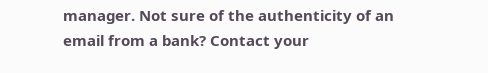manager. Not sure of the authenticity of an email from a bank? Contact your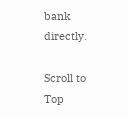bank directly.

Scroll to Top